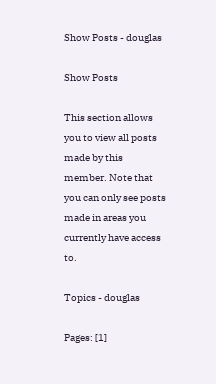Show Posts - douglas

Show Posts

This section allows you to view all posts made by this member. Note that you can only see posts made in areas you currently have access to.

Topics - douglas

Pages: [1]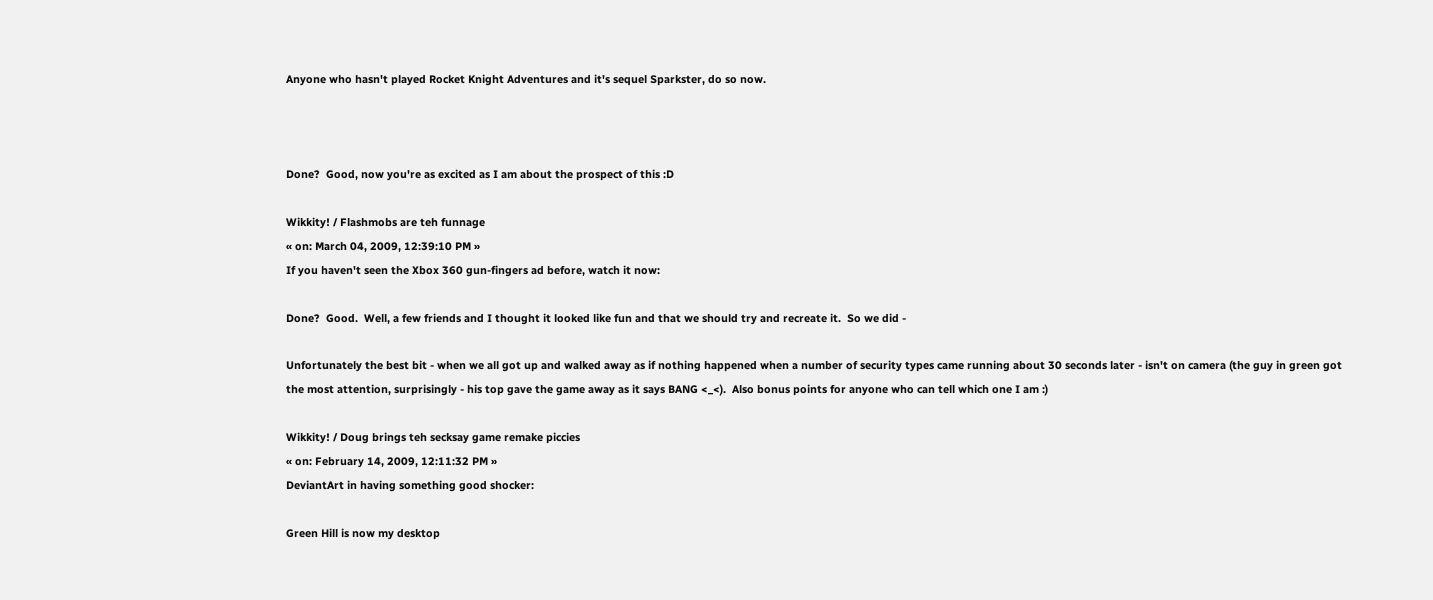Anyone who hasn't played Rocket Knight Adventures and it's sequel Sparkster, do so now.



Done?  Good, now you're as excited as I am about the prospect of this :D

Wikkity! / Flashmobs are teh funnage
« on: March 04, 2009, 12:39:10 PM »
If you haven't seen the Xbox 360 gun-fingers ad before, watch it now:

Done?  Good.  Well, a few friends and I thought it looked like fun and that we should try and recreate it.  So we did -

Unfortunately the best bit - when we all got up and walked away as if nothing happened when a number of security types came running about 30 seconds later - isn't on camera (the guy in green got the most attention, surprisingly - his top gave the game away as it says BANG <_<).  Also bonus points for anyone who can tell which one I am :)

Wikkity! / Doug brings teh secksay game remake piccies
« on: February 14, 2009, 12:11:32 PM »
DeviantArt in having something good shocker:

Green Hill is now my desktop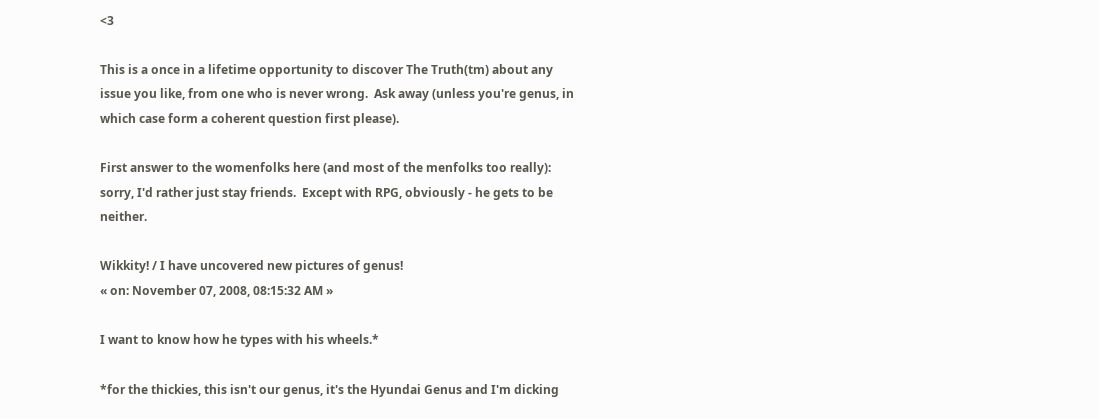<3

This is a once in a lifetime opportunity to discover The Truth(tm) about any issue you like, from one who is never wrong.  Ask away (unless you're genus, in which case form a coherent question first please).

First answer to the womenfolks here (and most of the menfolks too really): sorry, I'd rather just stay friends.  Except with RPG, obviously - he gets to be neither.

Wikkity! / I have uncovered new pictures of genus!
« on: November 07, 2008, 08:15:32 AM »

I want to know how he types with his wheels.*

*for the thickies, this isn't our genus, it's the Hyundai Genus and I'm dicking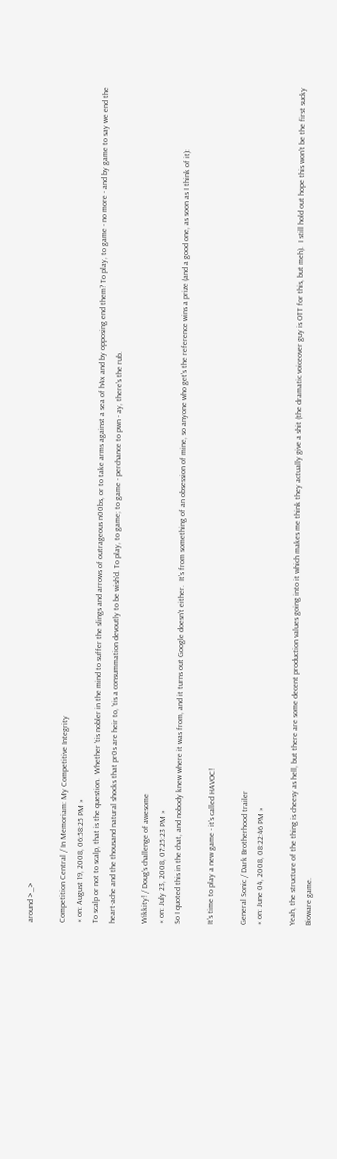around >_>

Competition Central / In Memoriam: My Competitive Integrity
« on: August 19, 2008, 06:58:25 PM »
To scalp or not to scalp, that is the question.  Whether 'tis nobler in the mind to suffer the slings and arrows of outrageous n00bs, or to take arms against a sea of h4x and by opposing end them? To play, to game - no more - and by game to say we end the heart-ache and the thousand natural shocks that pr0s are heir to, 'tis a consummation devoutly to be wish'd. To play, to game; to game - perchance to pwn - ay, there's the rub.

Wikkity! / Doug's challenge of awesome
« on: July 23, 2008, 07:25:23 PM »
So I quoted this in the chat, and nobody knew where it was from, and it turns out Google doesn't either.  It's from something of an obsession of mine, so anyone who get's the reference wins a prize (and a good one, as soon as I think of it):

It's time to play a new game - it's called HAVOC!

General Sonic / Dark Brotherhood trailer
« on: June 04, 2008, 08:22:46 PM »

Yeah, the structure of the thing is cheesy as hell, but there are some decent production values going into it which makes me think they actually give a shit (the dramatic voiceover guy is OTT for this, but meh).  I still hold out hope this won't be the first sucky Bioware game.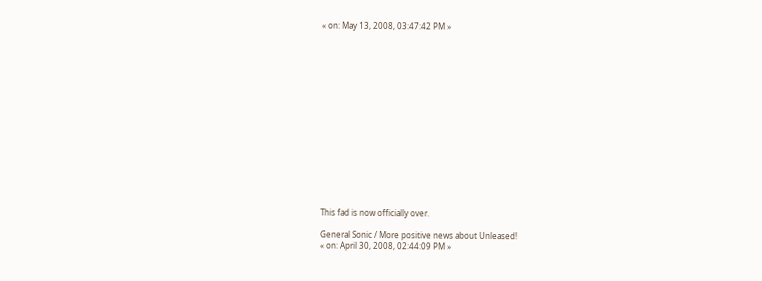« on: May 13, 2008, 03:47:42 PM »
















This fad is now officially over.

General Sonic / More positive news about Unleased!
« on: April 30, 2008, 02:44:09 PM »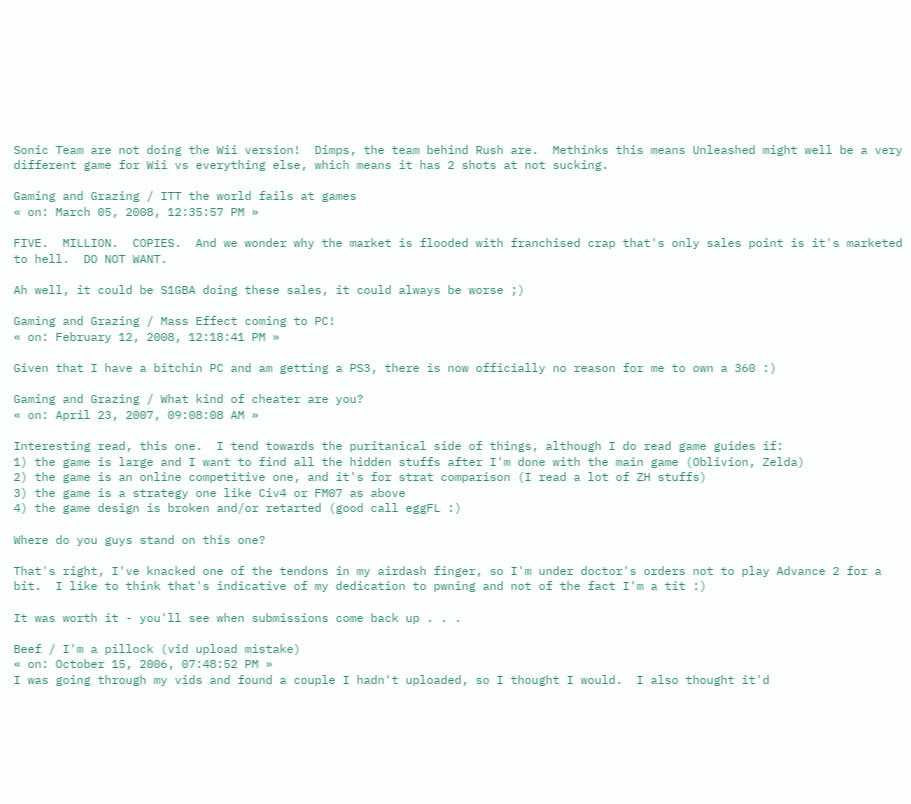Sonic Team are not doing the Wii version!  Dimps, the team behind Rush are.  Methinks this means Unleashed might well be a very different game for Wii vs everything else, which means it has 2 shots at not sucking.

Gaming and Grazing / ITT the world fails at games
« on: March 05, 2008, 12:35:57 PM »

FIVE.  MILLION.  COPIES.  And we wonder why the market is flooded with franchised crap that's only sales point is it's marketed to hell.  DO NOT WANT.

Ah well, it could be S1GBA doing these sales, it could always be worse ;)

Gaming and Grazing / Mass Effect coming to PC!
« on: February 12, 2008, 12:18:41 PM »

Given that I have a bitchin PC and am getting a PS3, there is now officially no reason for me to own a 360 :)

Gaming and Grazing / What kind of cheater are you?
« on: April 23, 2007, 09:08:08 AM »

Interesting read, this one.  I tend towards the puritanical side of things, although I do read game guides if:
1) the game is large and I want to find all the hidden stuffs after I'm done with the main game (Oblivion, Zelda)
2) the game is an online competitive one, and it's for strat comparison (I read a lot of ZH stuffs)
3) the game is a strategy one like Civ4 or FM07 as above
4) the game design is broken and/or retarted (good call eggFL :)

Where do you guys stand on this one?

That's right, I've knacked one of the tendons in my airdash finger, so I'm under doctor's orders not to play Advance 2 for a bit.  I like to think that's indicative of my dedication to pwning and not of the fact I'm a tit :)

It was worth it - you'll see when submissions come back up . . .

Beef / I'm a pillock (vid upload mistake)
« on: October 15, 2006, 07:48:52 PM »
I was going through my vids and found a couple I hadn't uploaded, so I thought I would.  I also thought it'd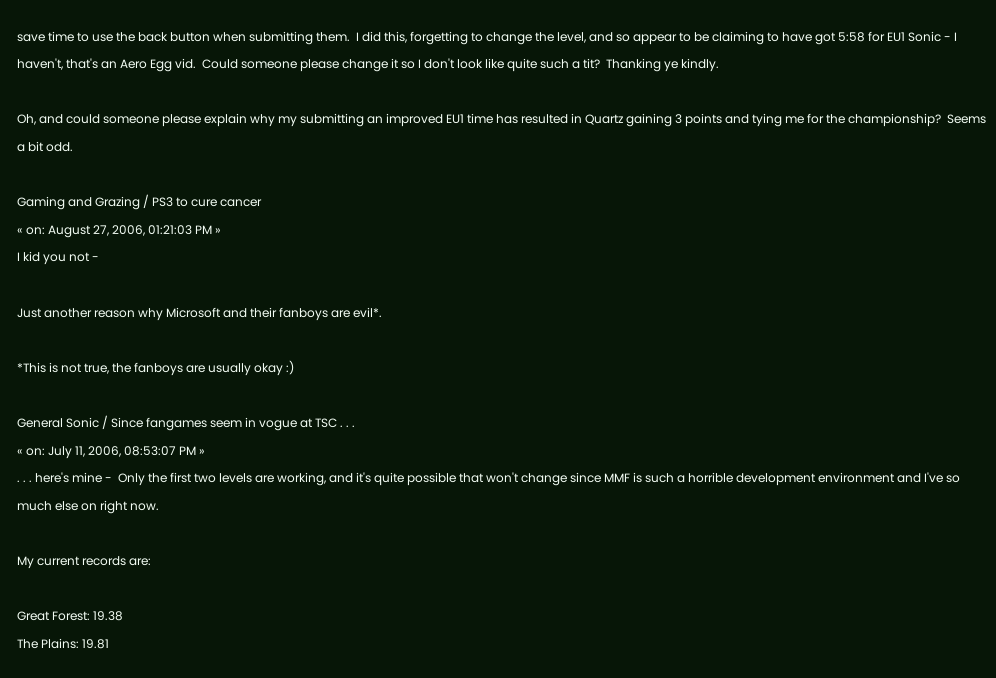save time to use the back button when submitting them.  I did this, forgetting to change the level, and so appear to be claiming to have got 5:58 for EU1 Sonic - I haven't, that's an Aero Egg vid.  Could someone please change it so I don't look like quite such a tit?  Thanking ye kindly.

Oh, and could someone please explain why my submitting an improved EU1 time has resulted in Quartz gaining 3 points and tying me for the championship?  Seems a bit odd.

Gaming and Grazing / PS3 to cure cancer
« on: August 27, 2006, 01:21:03 PM »
I kid you not -

Just another reason why Microsoft and their fanboys are evil*.

*This is not true, the fanboys are usually okay :)

General Sonic / Since fangames seem in vogue at TSC . . .
« on: July 11, 2006, 08:53:07 PM »
. . . here's mine -  Only the first two levels are working, and it's quite possible that won't change since MMF is such a horrible development environment and I've so much else on right now.

My current records are:

Great Forest: 19.38
The Plains: 19.81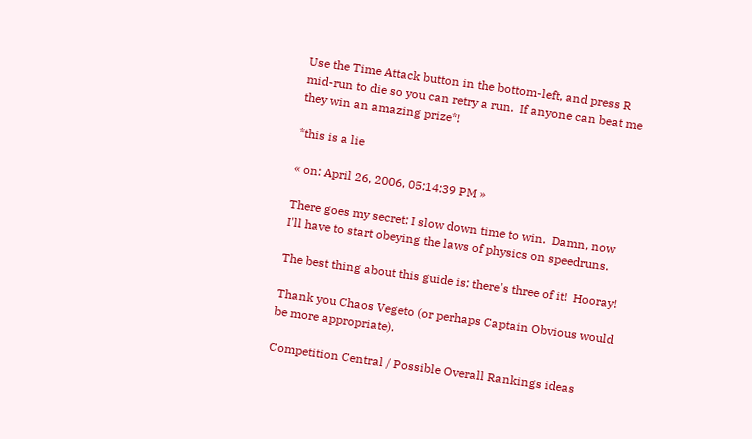Use the Time Attack button in the bottom-left, and press R mid-run to die so you can retry a run.  If anyone can beat me they win an amazing prize*!

*this is a lie

« on: April 26, 2006, 05:14:39 PM »

There goes my secret: I slow down time to win.  Damn, now I'll have to start obeying the laws of physics on speedruns.

The best thing about this guide is: there's three of it!  Hooray!

Thank you Chaos Vegeto (or perhaps Captain Obvious would be more appropriate).

Competition Central / Possible Overall Rankings ideas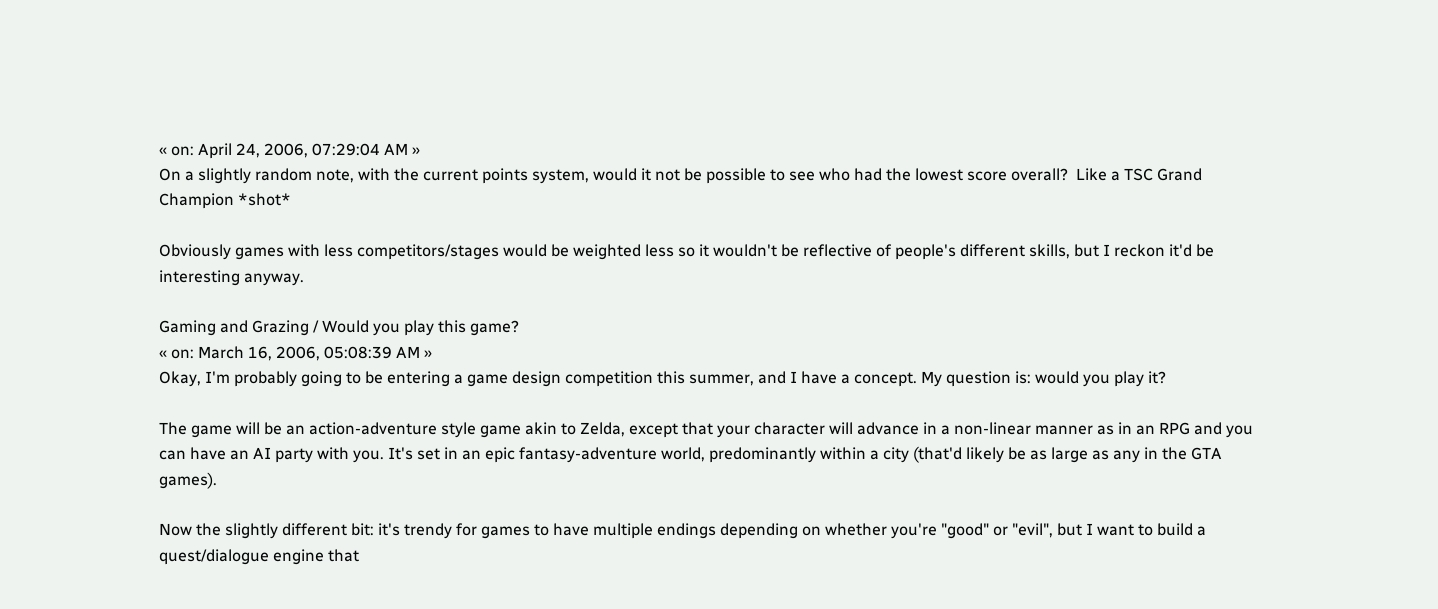« on: April 24, 2006, 07:29:04 AM »
On a slightly random note, with the current points system, would it not be possible to see who had the lowest score overall?  Like a TSC Grand Champion *shot*

Obviously games with less competitors/stages would be weighted less so it wouldn't be reflective of people's different skills, but I reckon it'd be interesting anyway.

Gaming and Grazing / Would you play this game?
« on: March 16, 2006, 05:08:39 AM »
Okay, I'm probably going to be entering a game design competition this summer, and I have a concept. My question is: would you play it?

The game will be an action-adventure style game akin to Zelda, except that your character will advance in a non-linear manner as in an RPG and you can have an AI party with you. It's set in an epic fantasy-adventure world, predominantly within a city (that'd likely be as large as any in the GTA games).

Now the slightly different bit: it's trendy for games to have multiple endings depending on whether you're "good" or "evil", but I want to build a quest/dialogue engine that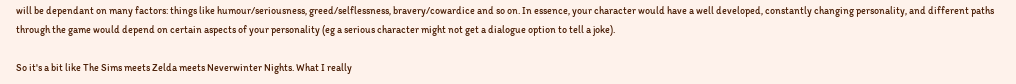will be dependant on many factors: things like humour/seriousness, greed/selflessness, bravery/cowardice and so on. In essence, your character would have a well developed, constantly changing personality, and different paths through the game would depend on certain aspects of your personality (eg a serious character might not get a dialogue option to tell a joke).

So it's a bit like The Sims meets Zelda meets Neverwinter Nights. What I really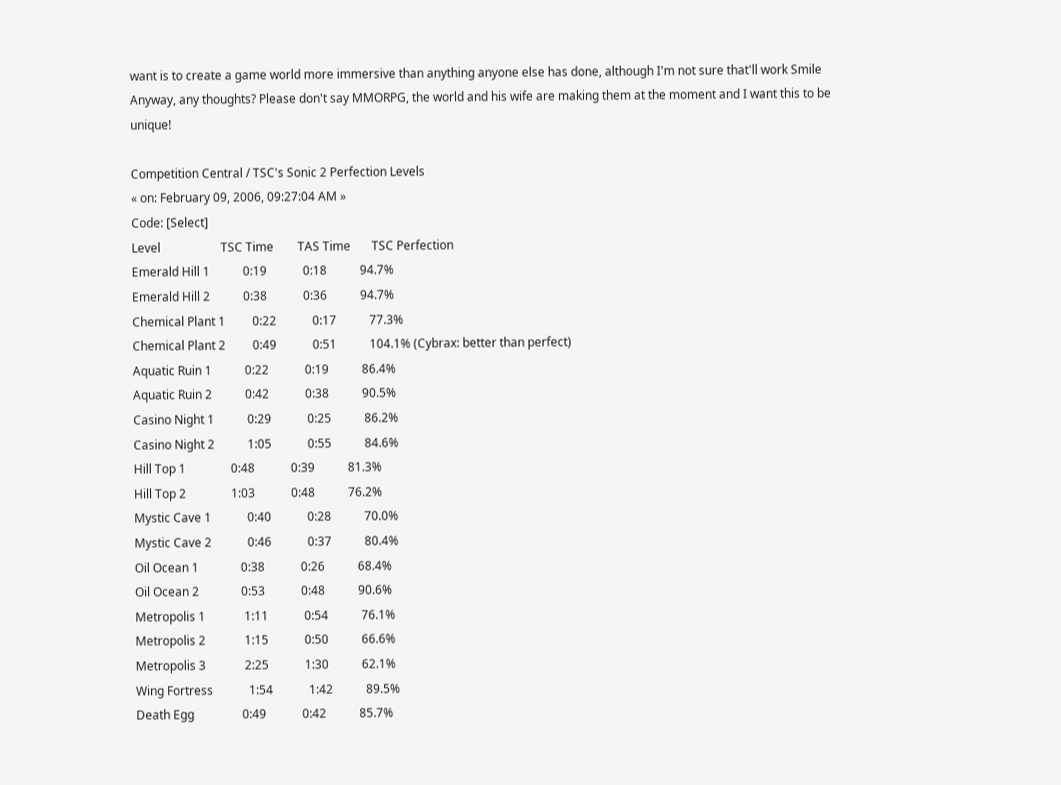want is to create a game world more immersive than anything anyone else has done, although I'm not sure that'll work Smile Anyway, any thoughts? Please don't say MMORPG, the world and his wife are making them at the moment and I want this to be unique!

Competition Central / TSC's Sonic 2 Perfection Levels
« on: February 09, 2006, 09:27:04 AM »
Code: [Select]
Level                    TSC Time        TAS Time       TSC Perfection
Emerald Hill 1           0:19            0:18           94.7%
Emerald Hill 2           0:38            0:36           94.7%
Chemical Plant 1         0:22            0:17           77.3%
Chemical Plant 2         0:49            0:51           104.1% (Cybrax: better than perfect)
Aquatic Ruin 1           0:22            0:19           86.4%
Aquatic Ruin 2           0:42            0:38           90.5%
Casino Night 1           0:29            0:25           86.2%
Casino Night 2           1:05            0:55           84.6%
Hill Top 1               0:48            0:39           81.3%
Hill Top 2               1:03            0:48           76.2%
Mystic Cave 1            0:40            0:28           70.0%
Mystic Cave 2            0:46            0:37           80.4%
Oil Ocean 1              0:38            0:26           68.4%
Oil Ocean 2              0:53            0:48           90.6%
Metropolis 1             1:11            0:54           76.1%
Metropolis 2             1:15            0:50           66.6%
Metropolis 3             2:25            1:30           62.1%
Wing Fortress            1:54            1:42           89.5%
Death Egg                0:49            0:42           85.7%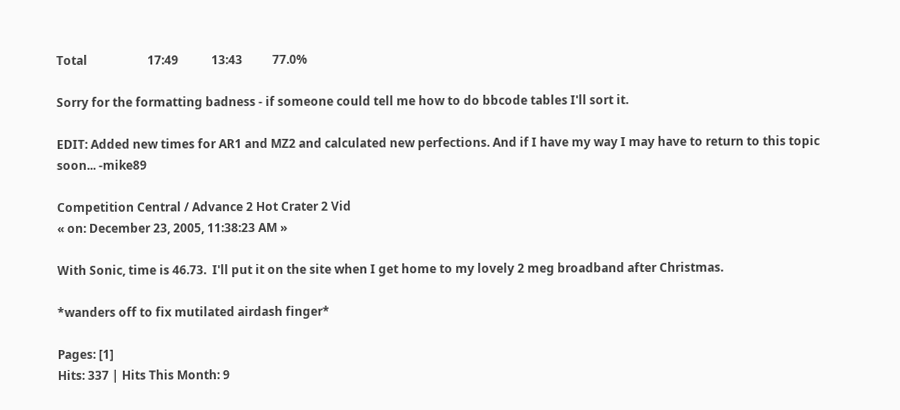Total                    17:49           13:43          77.0%

Sorry for the formatting badness - if someone could tell me how to do bbcode tables I'll sort it.

EDIT: Added new times for AR1 and MZ2 and calculated new perfections. And if I have my way I may have to return to this topic soon... -mike89

Competition Central / Advance 2 Hot Crater 2 Vid
« on: December 23, 2005, 11:38:23 AM »

With Sonic, time is 46.73.  I'll put it on the site when I get home to my lovely 2 meg broadband after Christmas.

*wanders off to fix mutilated airdash finger*

Pages: [1]
Hits: 337 | Hits This Month: 9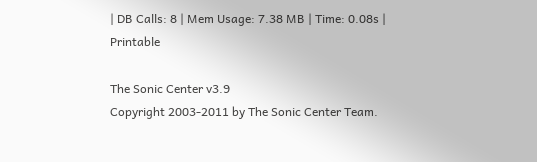| DB Calls: 8 | Mem Usage: 7.38 MB | Time: 0.08s | Printable

The Sonic Center v3.9
Copyright 2003-2011 by The Sonic Center Team.